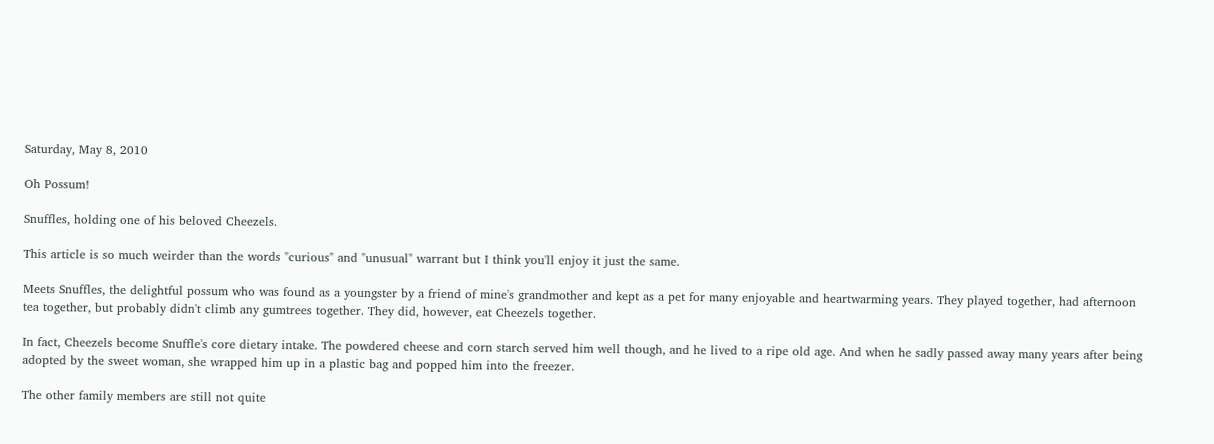Saturday, May 8, 2010

Oh Possum!

Snuffles, holding one of his beloved Cheezels.

This article is so much weirder than the words "curious" and "unusual" warrant but I think you'll enjoy it just the same.

Meets Snuffles, the delightful possum who was found as a youngster by a friend of mine's grandmother and kept as a pet for many enjoyable and heartwarming years. They played together, had afternoon tea together, but probably didn't climb any gumtrees together. They did, however, eat Cheezels together.

In fact, Cheezels become Snuffle's core dietary intake. The powdered cheese and corn starch served him well though, and he lived to a ripe old age. And when he sadly passed away many years after being adopted by the sweet woman, she wrapped him up in a plastic bag and popped him into the freezer.

The other family members are still not quite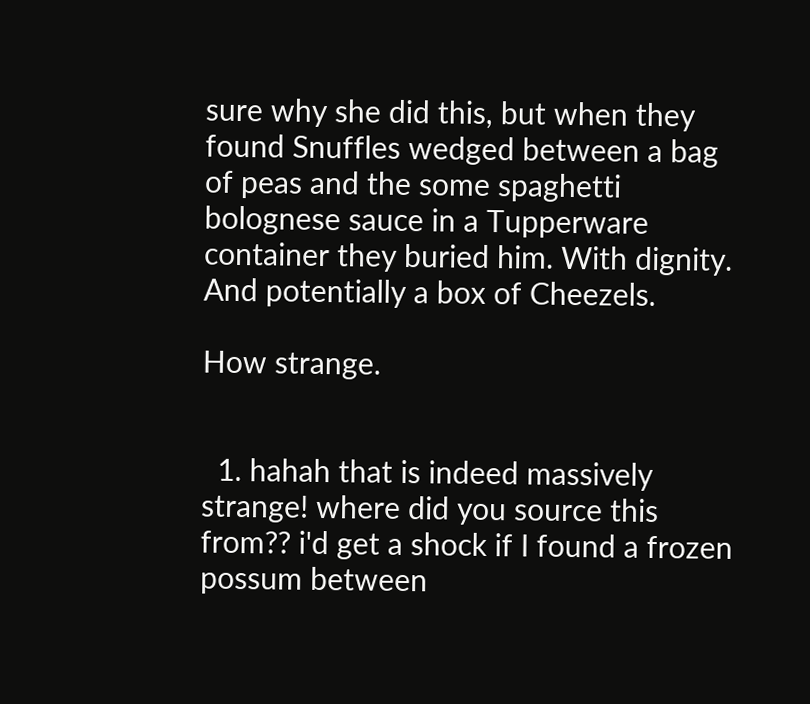sure why she did this, but when they found Snuffles wedged between a bag of peas and the some spaghetti bolognese sauce in a Tupperware container they buried him. With dignity. And potentially a box of Cheezels.

How strange.


  1. hahah that is indeed massively strange! where did you source this from?? i'd get a shock if I found a frozen possum between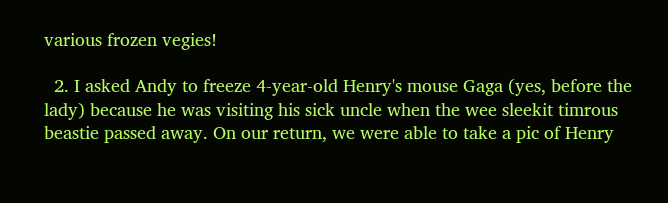various frozen vegies!

  2. I asked Andy to freeze 4-year-old Henry's mouse Gaga (yes, before the lady) because he was visiting his sick uncle when the wee sleekit timrous beastie passed away. On our return, we were able to take a pic of Henry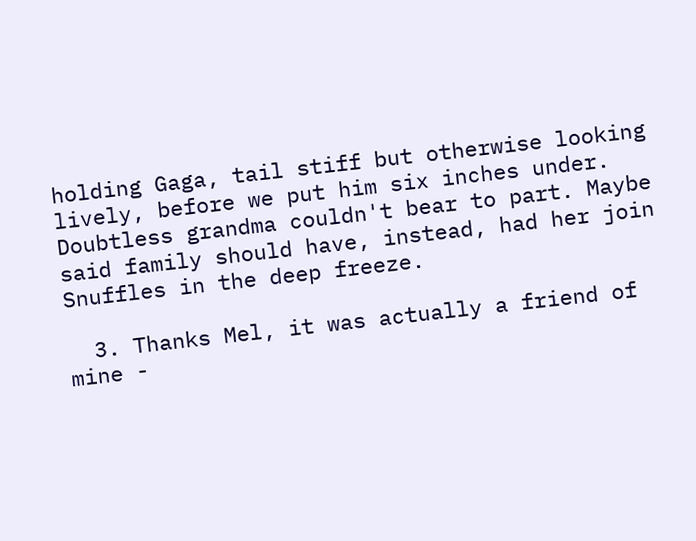holding Gaga, tail stiff but otherwise looking lively, before we put him six inches under. Doubtless grandma couldn't bear to part. Maybe said family should have, instead, had her join Snuffles in the deep freeze.

  3. Thanks Mel, it was actually a friend of mine -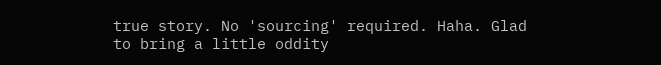true story. No 'sourcing' required. Haha. Glad to bring a little oddity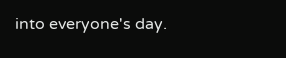into everyone's day.